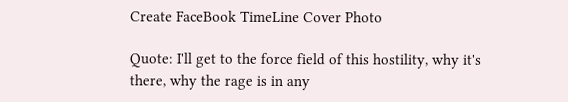Create FaceBook TimeLine Cover Photo

Quote: I'll get to the force field of this hostility, why it's there, why the rage is in any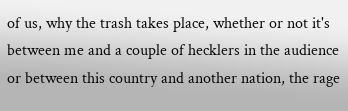of us, why the trash takes place, whether or not it's between me and a couple of hecklers in the audience or between this country and another nation, the rage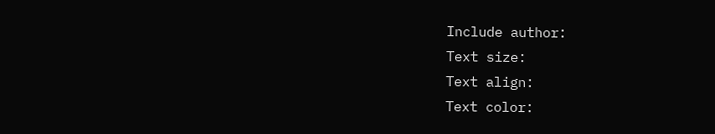Include author:
Text size:
Text align:
Text color: